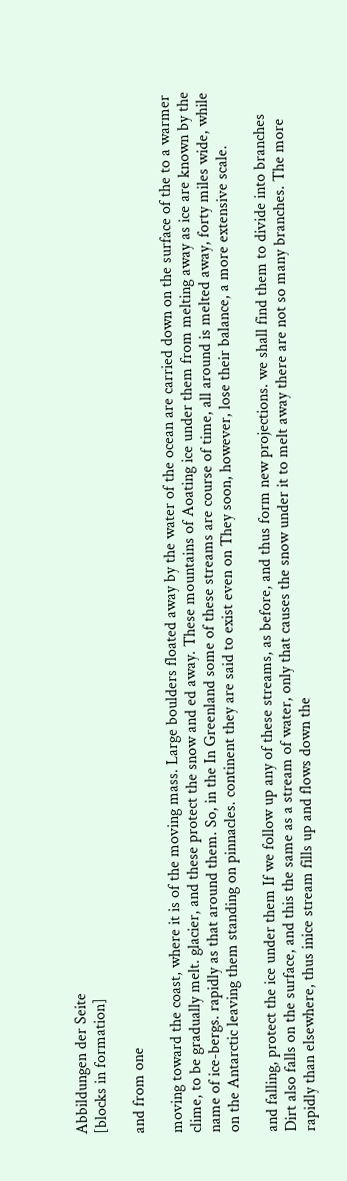Abbildungen der Seite
[blocks in formation]

and from one

moving toward the coast, where it is of the moving mass. Large boulders floated away by the water of the ocean are carried down on the surface of the to a warmer clime, to be gradually melt. glacier, and these protect the snow and ed away. These mountains of Aoating ice under them from melting away as ice are known by the name of ice-bergs. rapidly as that around them. So, in the In Greenland some of these streams are course of time, all around is melted away, forty miles wide, while on the Antarctic leaving them standing on pinnacles. continent they are said to exist even on They soon, however, lose their balance, a more extensive scale.

and falling, protect the ice under them If we follow up any of these streams, as before, and thus form new projections. we shall find them to divide into branches Dirt also falls on the surface, and this the same as a stream of water, only that causes the snow under it to melt away there are not so many branches. The more rapidly than elsewhere, thus inice stream fills up and flows down the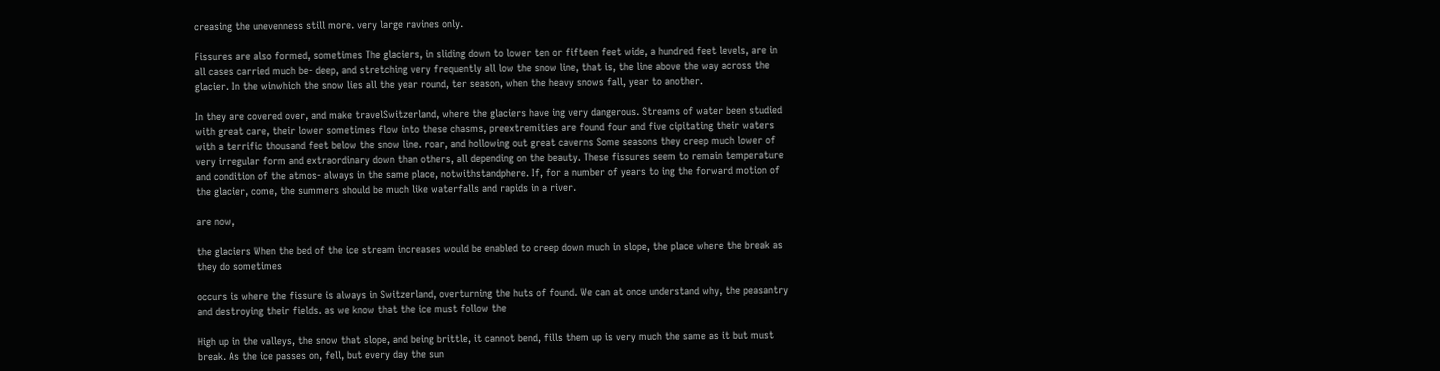creasing the unevenness still more. very large ravines only.

Fissures are also formed, sometimes The glaciers, in sliding down to lower ten or fifteen feet wide, a hundred feet levels, are in all cases carried much be- deep, and stretching very frequently all low the snow line, that is, the line above the way across the glacier. In the winwhich the snow lies all the year round, ter season, when the heavy snows fall, year to another.

In they are covered over, and make travelSwitzerland, where the glaciers have ing very dangerous. Streams of water been studied with great care, their lower sometimes flow into these chasms, preextremities are found four and five cipitating their waters with a terrific thousand feet below the snow line. roar, and hollowing out great caverns Some seasons they creep much lower of very irregular form and extraordinary down than others, all depending on the beauty. These fissures seem to remain temperature and condition of the atmos- always in the same place, notwithstandphere. If, for a number of years to ing the forward motion of the glacier, come, the summers should be much like waterfalls and rapids in a river.

are now,

the glaciers When the bed of the ice stream increases would be enabled to creep down much in slope, the place where the break as they do sometimes

occurs is where the fissure is always in Switzerland, overturning the huts of found. We can at once understand why, the peasantry and destroying their fields. as we know that the ice must follow the

High up in the valleys, the snow that slope, and being brittle, it cannot bend, fills them up is very much the same as it but must break. As the ice passes on, fell, but every day the sun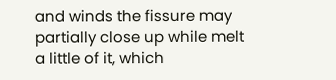and winds the fissure may partially close up while melt a little of it, which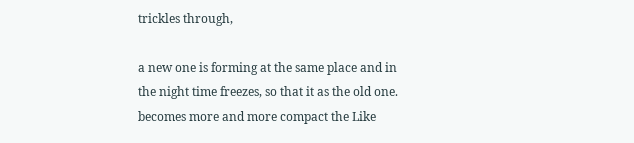trickles through,

a new one is forming at the same place and in the night time freezes, so that it as the old one. becomes more and more compact the Like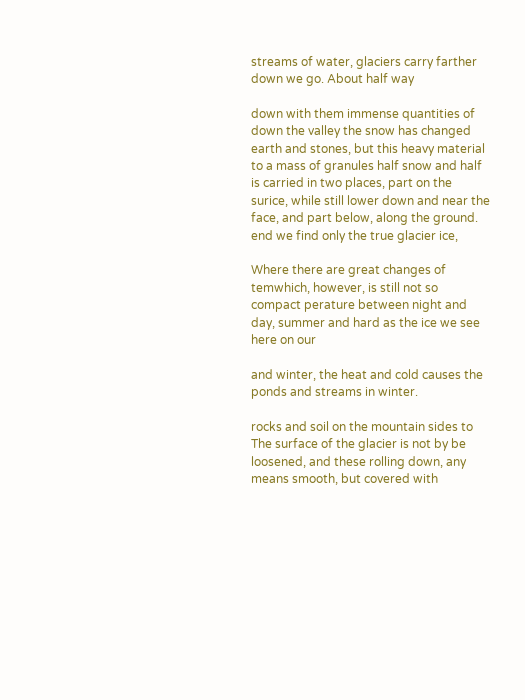streams of water, glaciers carry farther down we go. About half way

down with them immense quantities of down the valley the snow has changed earth and stones, but this heavy material to a mass of granules half snow and half is carried in two places, part on the surice, while still lower down and near the face, and part below, along the ground. end we find only the true glacier ice,

Where there are great changes of temwhich, however, is still not so compact perature between night and day, summer and hard as the ice we see here on our

and winter, the heat and cold causes the ponds and streams in winter.

rocks and soil on the mountain sides to The surface of the glacier is not by be loosened, and these rolling down, any means smooth, but covered with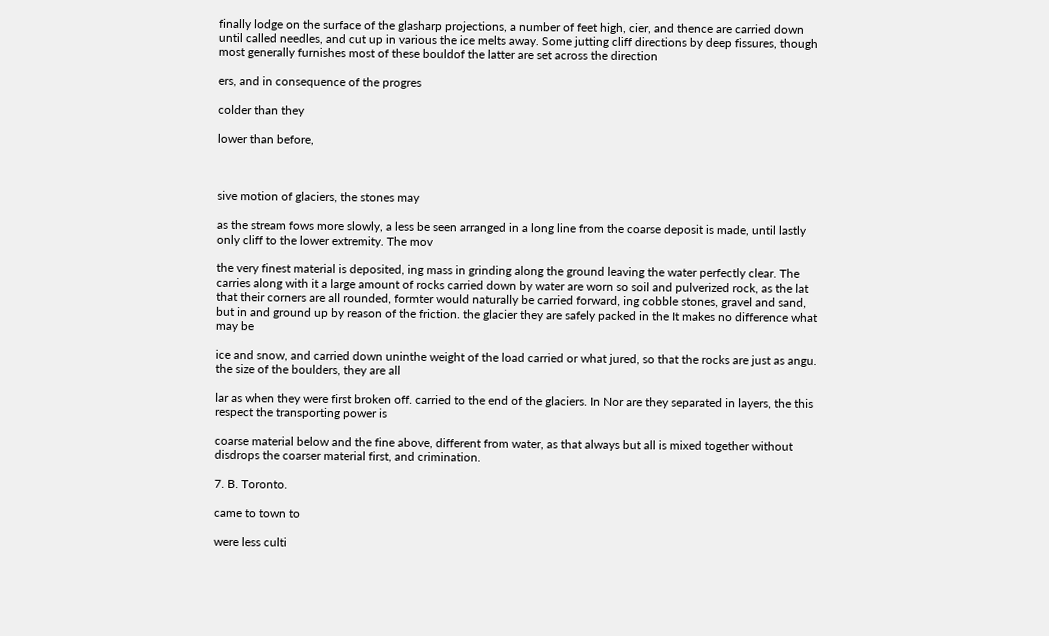finally lodge on the surface of the glasharp projections, a number of feet high, cier, and thence are carried down until called needles, and cut up in various the ice melts away. Some jutting cliff directions by deep fissures, though most generally furnishes most of these bouldof the latter are set across the direction

ers, and in consequence of the progres

colder than they

lower than before,



sive motion of glaciers, the stones may

as the stream fows more slowly, a less be seen arranged in a long line from the coarse deposit is made, until lastly only cliff to the lower extremity. The mov

the very finest material is deposited, ing mass in grinding along the ground leaving the water perfectly clear. The carries along with it a large amount of rocks carried down by water are worn so soil and pulverized rock, as the lat that their corners are all rounded, formter would naturally be carried forward, ing cobble stones, gravel and sand, but in and ground up by reason of the friction. the glacier they are safely packed in the It makes no difference what may be

ice and snow, and carried down uninthe weight of the load carried or what jured, so that the rocks are just as angu. the size of the boulders, they are all

lar as when they were first broken off. carried to the end of the glaciers. In Nor are they separated in layers, the this respect the transporting power is

coarse material below and the fine above, different from water, as that always but all is mixed together without disdrops the coarser material first, and crimination.

7. B. Toronto.

came to town to

were less culti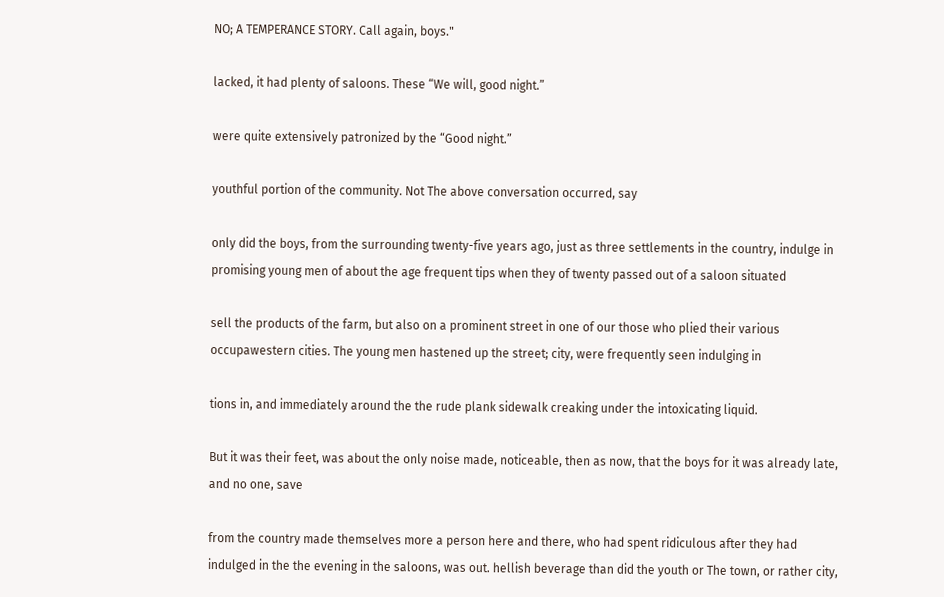NO; A TEMPERANCE STORY. Call again, boys."

lacked, it had plenty of saloons. These “We will, good night.”

were quite extensively patronized by the “Good night.”

youthful portion of the community. Not The above conversation occurred, say

only did the boys, from the surrounding twenty-five years ago, just as three settlements in the country, indulge in promising young men of about the age frequent tips when they of twenty passed out of a saloon situated

sell the products of the farm, but also on a prominent street in one of our those who plied their various occupawestern cities. The young men hastened up the street; city, were frequently seen indulging in

tions in, and immediately around the the rude plank sidewalk creaking under the intoxicating liquid.

But it was their feet, was about the only noise made, noticeable, then as now, that the boys for it was already late, and no one, save

from the country made themselves more a person here and there, who had spent ridiculous after they had indulged in the the evening in the saloons, was out. hellish beverage than did the youth or The town, or rather city,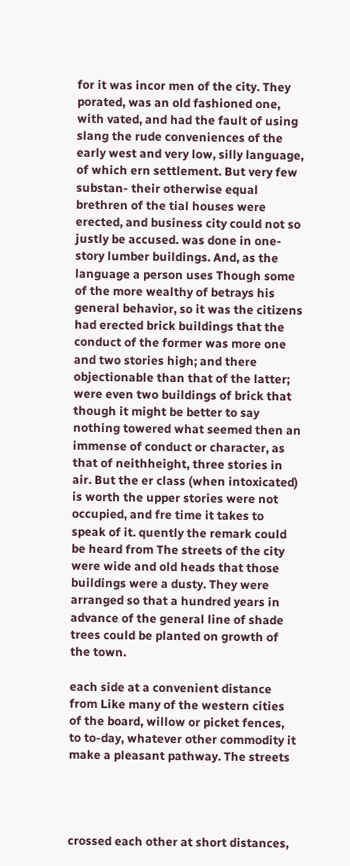for it was incor men of the city. They porated, was an old fashioned one, with vated, and had the fault of using slang the rude conveniences of the early west and very low, silly language, of which ern settlement. But very few substan- their otherwise equal brethren of the tial houses were erected, and business city could not so justly be accused. was done in one-story lumber buildings. And, as the language a person uses Though some of the more wealthy of betrays his general behavior, so it was the citizens had erected brick buildings that the conduct of the former was more one and two stories high; and there objectionable than that of the latter; were even two buildings of brick that though it might be better to say nothing towered what seemed then an immense of conduct or character, as that of neithheight, three stories in air. But the er class (when intoxicated) is worth the upper stories were not occupied, and fre time it takes to speak of it. quently the remark could be heard from The streets of the city were wide and old heads that those buildings were a dusty. They were arranged so that a hundred years in advance of the general line of shade trees could be planted on growth of the town.

each side at a convenient distance from Like many of the western cities of the board, willow or picket fences, to to-day, whatever other commodity it make a pleasant pathway. The streets




crossed each other at short distances,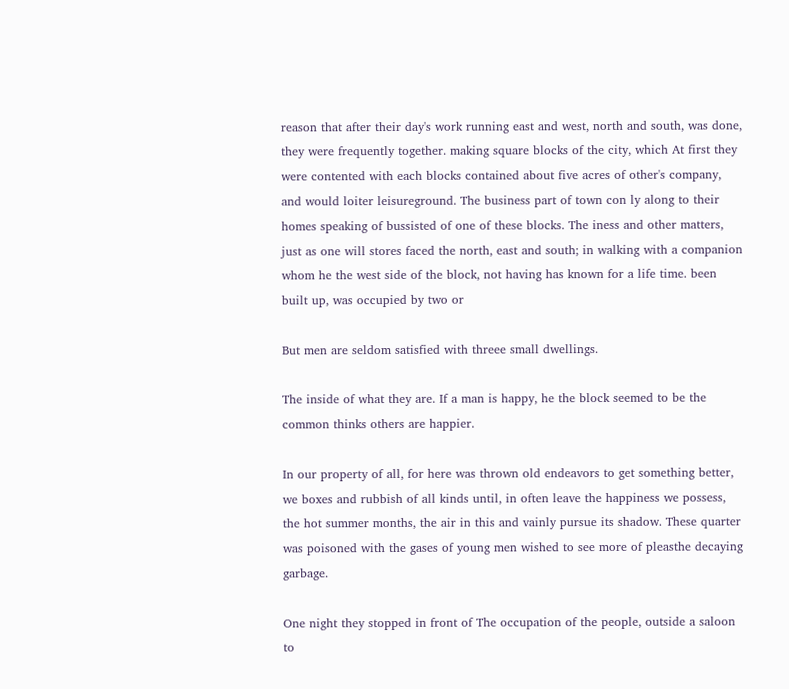reason that after their day's work running east and west, north and south, was done, they were frequently together. making square blocks of the city, which At first they were contented with each blocks contained about five acres of other's company, and would loiter leisureground. The business part of town con ly along to their homes speaking of bussisted of one of these blocks. The iness and other matters, just as one will stores faced the north, east and south; in walking with a companion whom he the west side of the block, not having has known for a life time. been built up, was occupied by two or

But men are seldom satisfied with threee small dwellings.

The inside of what they are. If a man is happy, he the block seemed to be the common thinks others are happier.

In our property of all, for here was thrown old endeavors to get something better, we boxes and rubbish of all kinds until, in often leave the happiness we possess, the hot summer months, the air in this and vainly pursue its shadow. These quarter was poisoned with the gases of young men wished to see more of pleasthe decaying garbage.

One night they stopped in front of The occupation of the people, outside a saloon to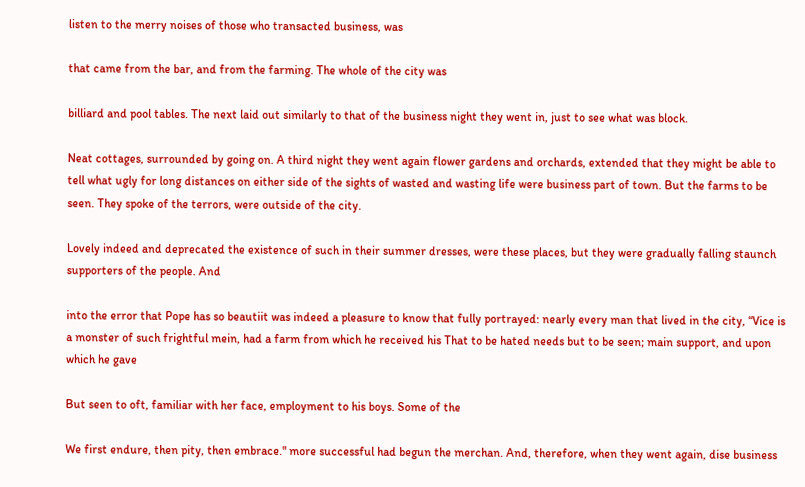listen to the merry noises of those who transacted business, was

that came from the bar, and from the farming. The whole of the city was

billiard and pool tables. The next laid out similarly to that of the business night they went in, just to see what was block.

Neat cottages, surrounded by going on. A third night they went again flower gardens and orchards, extended that they might be able to tell what ugly for long distances on either side of the sights of wasted and wasting life were business part of town. But the farms to be seen. They spoke of the terrors, were outside of the city.

Lovely indeed and deprecated the existence of such in their summer dresses, were these places, but they were gradually falling staunch supporters of the people. And

into the error that Pope has so beautiit was indeed a pleasure to know that fully portrayed: nearly every man that lived in the city, “Vice is a monster of such frightful mein, had a farm from which he received his That to be hated needs but to be seen; main support, and upon which he gave

But seen to oft, familiar with her face, employment to his boys. Some of the

We first endure, then pity, then embrace." more successful had begun the merchan. And, therefore, when they went again, dise business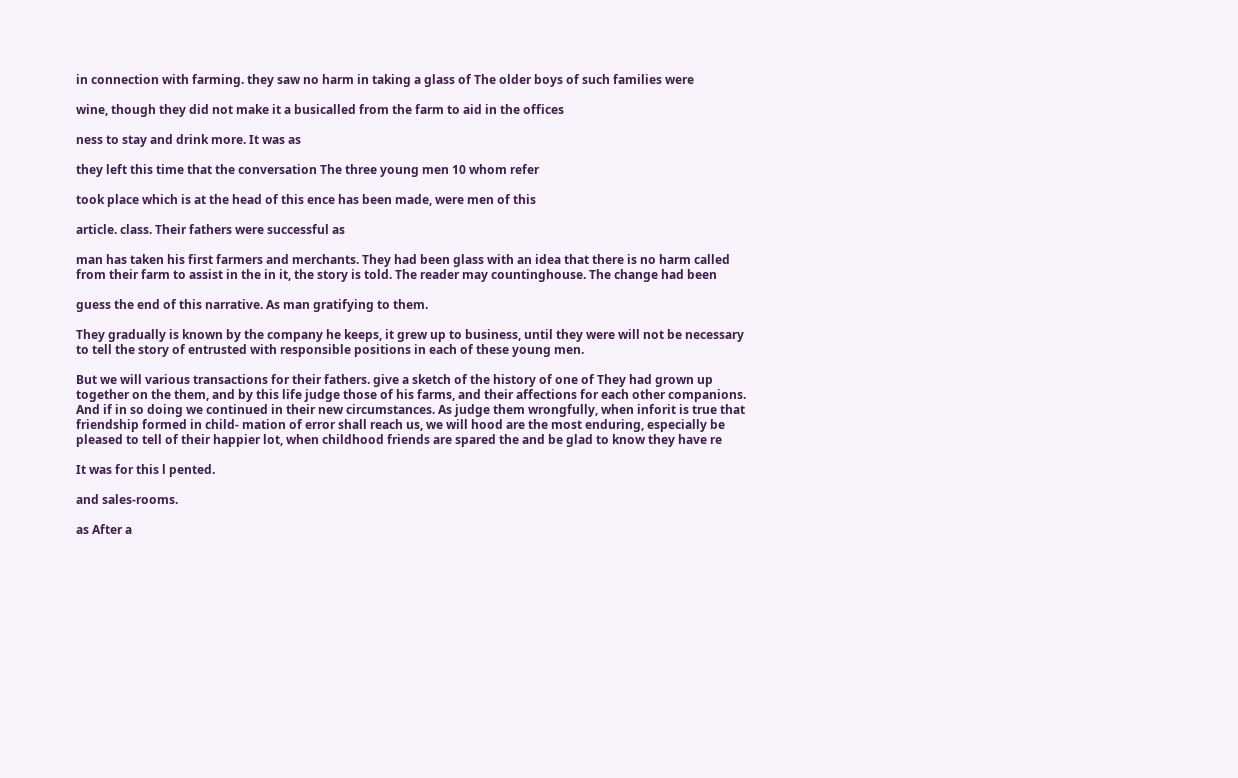in connection with farming. they saw no harm in taking a glass of The older boys of such families were

wine, though they did not make it a busicalled from the farm to aid in the offices

ness to stay and drink more. It was as

they left this time that the conversation The three young men 10 whom refer

took place which is at the head of this ence has been made, were men of this

article. class. Their fathers were successful as

man has taken his first farmers and merchants. They had been glass with an idea that there is no harm called from their farm to assist in the in it, the story is told. The reader may countinghouse. The change had been

guess the end of this narrative. As man gratifying to them.

They gradually is known by the company he keeps, it grew up to business, until they were will not be necessary to tell the story of entrusted with responsible positions in each of these young men.

But we will various transactions for their fathers. give a sketch of the history of one of They had grown up together on the them, and by this life judge those of his farms, and their affections for each other companions. And if in so doing we continued in their new circumstances. As judge them wrongfully, when inforit is true that friendship formed in child- mation of error shall reach us, we will hood are the most enduring, especially be pleased to tell of their happier lot, when childhood friends are spared the and be glad to know they have re

It was for this l pented.

and sales-rooms.

as After a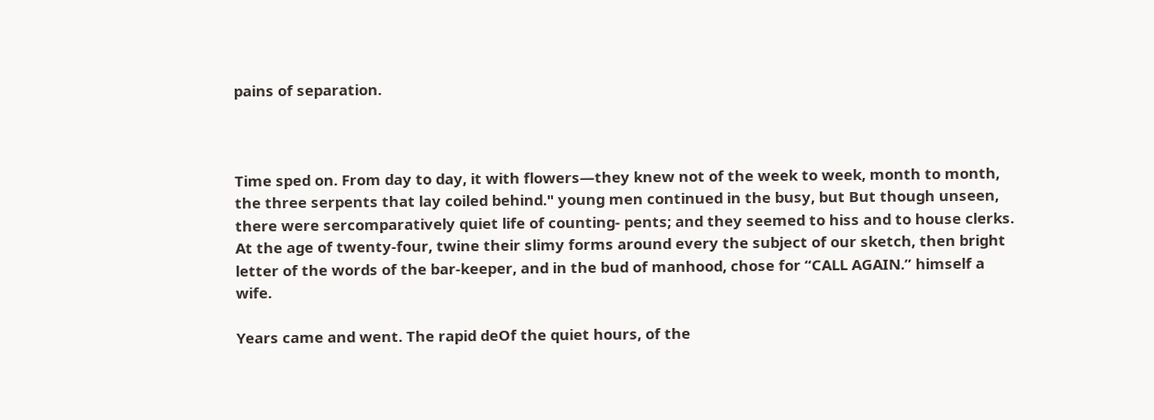pains of separation.



Time sped on. From day to day, it with flowers—they knew not of the week to week, month to month, the three serpents that lay coiled behind." young men continued in the busy, but But though unseen, there were sercomparatively quiet life of counting- pents; and they seemed to hiss and to house clerks. At the age of twenty-four, twine their slimy forms around every the subject of our sketch, then bright letter of the words of the bar-keeper, and in the bud of manhood, chose for “CALL AGAIN.” himself a wife.

Years came and went. The rapid deOf the quiet hours, of the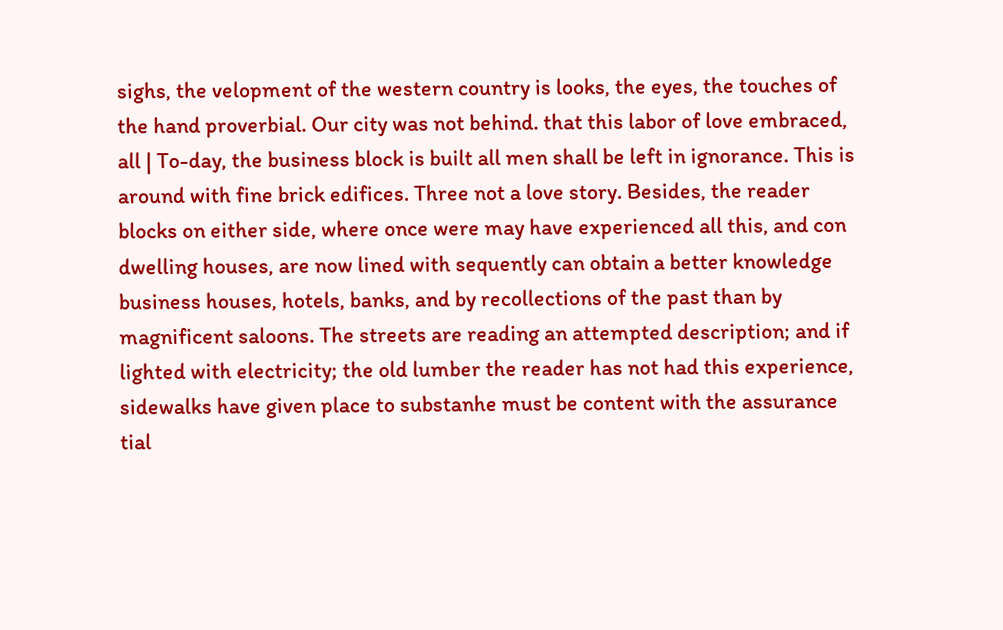sighs, the velopment of the western country is looks, the eyes, the touches of the hand proverbial. Our city was not behind. that this labor of love embraced, all | To-day, the business block is built all men shall be left in ignorance. This is around with fine brick edifices. Three not a love story. Besides, the reader blocks on either side, where once were may have experienced all this, and con dwelling houses, are now lined with sequently can obtain a better knowledge business houses, hotels, banks, and by recollections of the past than by magnificent saloons. The streets are reading an attempted description; and if lighted with electricity; the old lumber the reader has not had this experience, sidewalks have given place to substanhe must be content with the assurance tial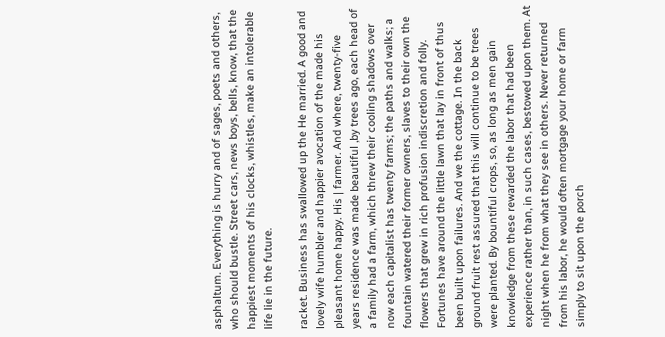asphaltum. Everything is hurry and of sages, poets and others, who should bustle. Street cars, news boys, bells, know, that the happiest moments of his clocks, whistles, make an intolerable life lie in the future.

racket. Business has swallowed up the He married. A good and lovely wife humbler and happier avocation of the made his pleasant home happy. His | farmer. And where, twenty-five years residence was made beautiful ,by trees ago, each head of a family had a farm, which threw their cooling shadows over now each capitalist has twenty farms; the paths and walks; a fountain watered their former owners, slaves to their own the flowers that grew in rich profusion indiscretion and folly. Fortunes have around the little lawn that lay in front of thus been built upon failures. And we the cottage. In the back ground fruit rest assured that this will continue to be trees were planted. By bountiful crops, so, as long as men gain knowledge from these rewarded the labor that had been experience rather than, in such cases, bestowed upon them. At night when he from what they see in others. Never returned from his labor, he would often mortgage your home or farm simply to sit upon the porch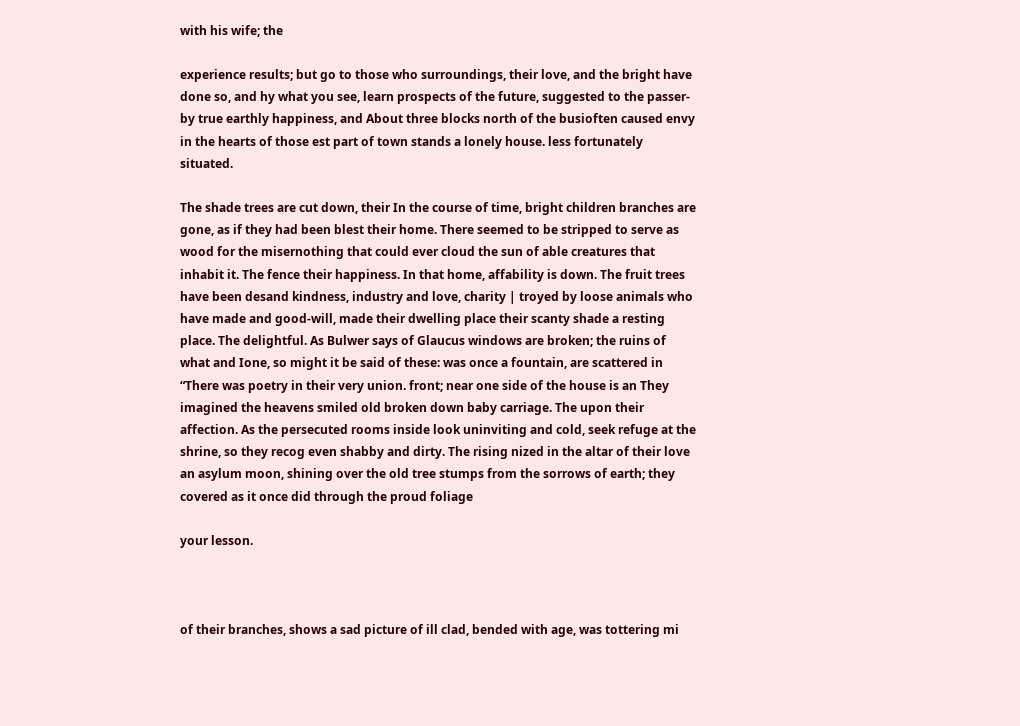with his wife; the

experience results; but go to those who surroundings, their love, and the bright have done so, and hy what you see, learn prospects of the future, suggested to the passer-by true earthly happiness, and About three blocks north of the busioften caused envy in the hearts of those est part of town stands a lonely house. less fortunately situated.

The shade trees are cut down, their In the course of time, bright children branches are gone, as if they had been blest their home. There seemed to be stripped to serve as wood for the misernothing that could ever cloud the sun of able creatures that inhabit it. The fence their happiness. In that home, affability is down. The fruit trees have been desand kindness, industry and love, charity | troyed by loose animals who have made and good-will, made their dwelling place their scanty shade a resting place. The delightful. As Bulwer says of Glaucus windows are broken; the ruins of what and Ione, so might it be said of these: was once a fountain, are scattered in “There was poetry in their very union. front; near one side of the house is an They imagined the heavens smiled old broken down baby carriage. The upon their affection. As the persecuted rooms inside look uninviting and cold, seek refuge at the shrine, so they recog even shabby and dirty. The rising nized in the altar of their love an asylum moon, shining over the old tree stumps from the sorrows of earth; they covered as it once did through the proud foliage

your lesson.



of their branches, shows a sad picture of ill clad, bended with age, was tottering mi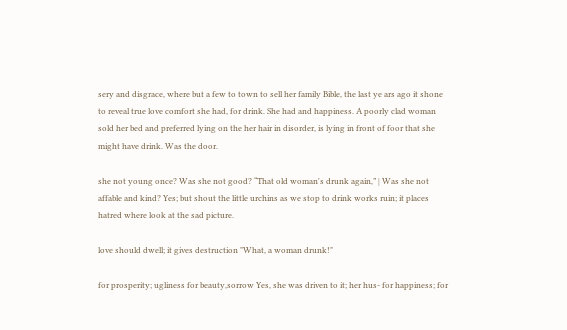sery and disgrace, where but a few to town to sell her family Bible, the last ye ars ago it shone to reveal true love comfort she had, for drink. She had and happiness. A poorly clad woman sold her bed and preferred lying on the her hair in disorder, is lying in front of foor that she might have drink. Was the door.

she not young once? Was she not good? “That old woman's drunk again,” | Was she not affable and kind? Yes; but shout the little urchins as we stop to drink works ruin; it places hatred where look at the sad picture.

love should dwell; it gives destruction "What, a woman drunk!"

for prosperity; ugliness for beauty,sorrow Yes, she was driven to it; her hus- for happiness; for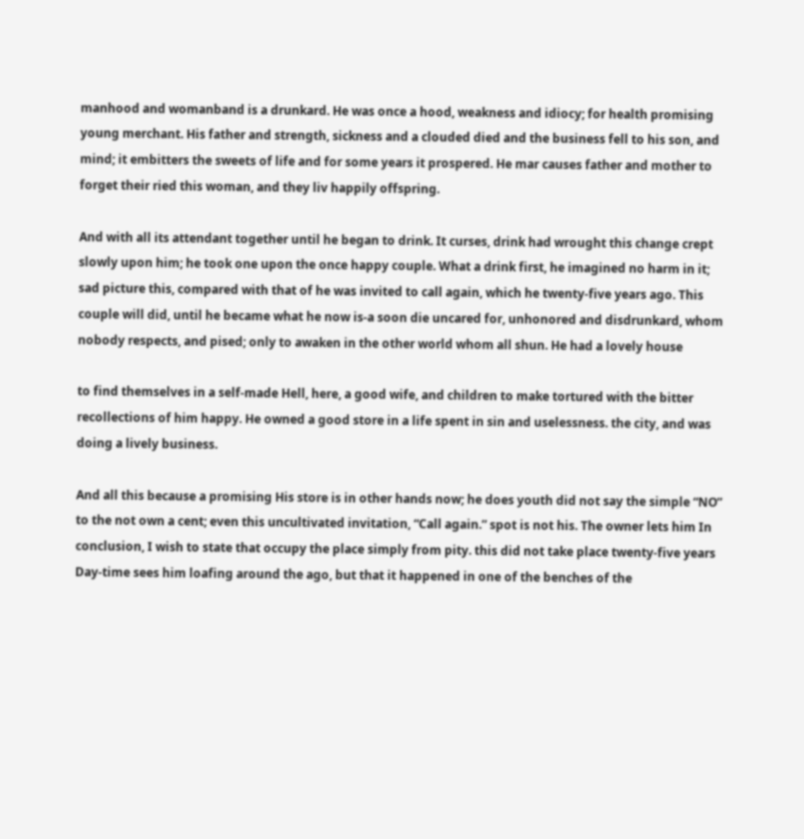manhood and womanband is a drunkard. He was once a hood, weakness and idiocy; for health promising young merchant. His father and strength, sickness and a clouded died and the business fell to his son, and mind; it embitters the sweets of life and for some years it prospered. He mar causes father and mother to forget their ried this woman, and they liv happily offspring.

And with all its attendant together until he began to drink. It curses, drink had wrought this change crept slowly upon him; he took one upon the once happy couple. What a drink first, he imagined no harm in it; sad picture this, compared with that of he was invited to call again, which he twenty-five years ago. This couple will did, until he became what he now is-a soon die uncared for, unhonored and disdrunkard, whom nobody respects, and pised; only to awaken in the other world whom all shun. He had a lovely house

to find themselves in a self-made Hell, here, a good wife, and children to make tortured with the bitter recollections of him happy. He owned a good store in a life spent in sin and uselessness. the city, and was doing a lively business.

And all this because a promising His store is in other hands now; he does youth did not say the simple “NO” to the not own a cent; even this uncultivated invitation, “Call again.” spot is not his. The owner lets him In conclusion, I wish to state that occupy the place simply from pity. this did not take place twenty-five years Day-time sees him loafing around the ago, but that it happened in one of the benches of the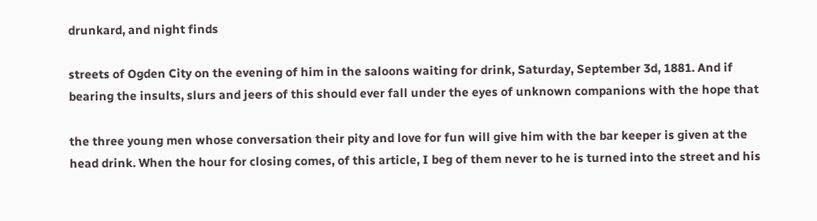drunkard, and night finds

streets of Ogden City on the evening of him in the saloons waiting for drink, Saturday, September 3d, 1881. And if bearing the insults, slurs and jeers of this should ever fall under the eyes of unknown companions with the hope that

the three young men whose conversation their pity and love for fun will give him with the bar keeper is given at the head drink. When the hour for closing comes, of this article, I beg of them never to he is turned into the street and his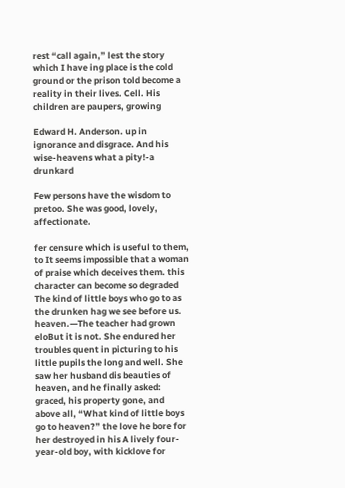rest “call again,” lest the story which I have ing place is the cold ground or the prison told become a reality in their lives. Cell. His children are paupers, growing

Edward H. Anderson. up in ignorance and disgrace. And his wise-heavens what a pity!-a drunkard

Few persons have the wisdom to pretoo. She was good, lovely, affectionate.

fer censure which is useful to them, to It seems impossible that a woman of praise which deceives them. this character can become so degraded The kind of little boys who go to as the drunken hag we see before us. heaven.—The teacher had grown eloBut it is not. She endured her troubles quent in picturing to his little pupils the long and well. She saw her husband dis beauties of heaven, and he finally asked: graced, his property gone, and above all, “What kind of little boys go to heaven?” the love he bore for her destroyed in his A lively four-year-old boy, with kicklove for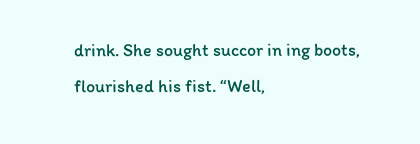drink. She sought succor in ing boots, flourished his fist. “Well,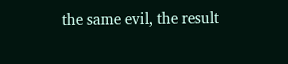the same evil, the result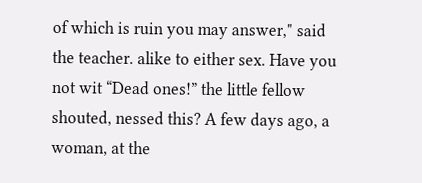of which is ruin you may answer," said the teacher. alike to either sex. Have you not wit “Dead ones!” the little fellow shouted, nessed this? A few days ago, a woman, at the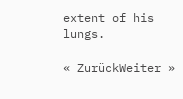extent of his lungs.

« ZurückWeiter »